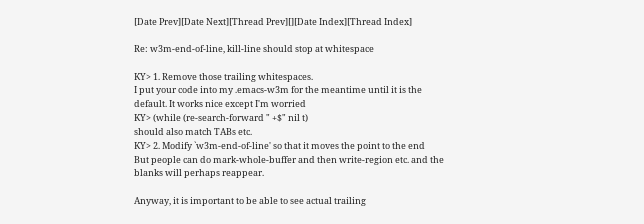[Date Prev][Date Next][Thread Prev][][Date Index][Thread Index]

Re: w3m-end-of-line, kill-line should stop at whitespace

KY> 1. Remove those trailing whitespaces.
I put your code into my .emacs-w3m for the meantime until it is the
default. It works nice except I'm worried
KY> (while (re-search-forward " +$" nil t)
should also match TABs etc.
KY> 2. Modify `w3m-end-of-line' so that it moves the point to the end
But people can do mark-whole-buffer and then write-region etc. and the
blanks will perhaps reappear.

Anyway, it is important to be able to see actual trailing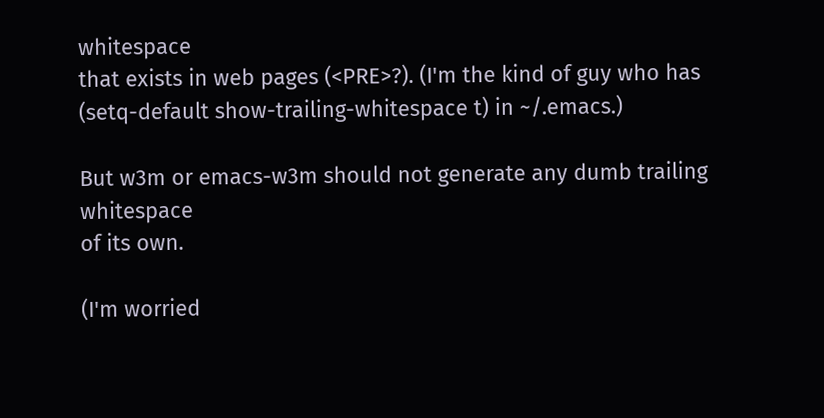whitespace
that exists in web pages (<PRE>?). (I'm the kind of guy who has
(setq-default show-trailing-whitespace t) in ~/.emacs.)

But w3m or emacs-w3m should not generate any dumb trailing whitespace
of its own.

(I'm worried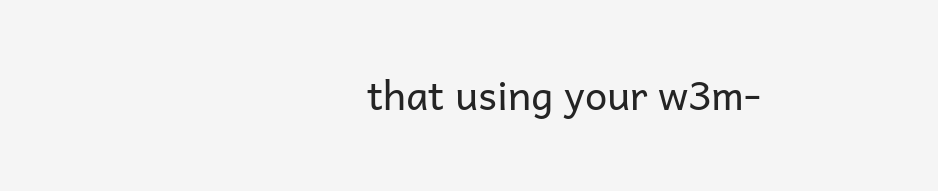that using your w3m-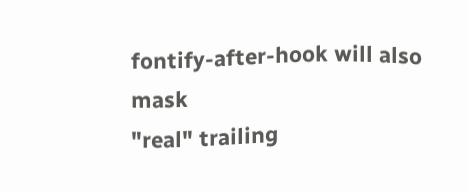fontify-after-hook will also mask
"real" trailing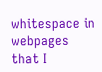whitespace in webpages that I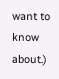want to know about.)